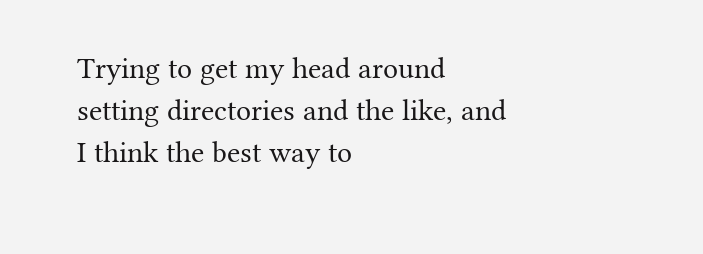Trying to get my head around setting directories and the like, and I think the best way to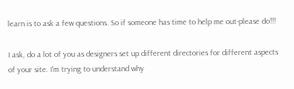learn is to ask a few questions. So if someone has time to help me out-please do!!!

I ask, do a lot of you as designers set up different directories for different aspects of your site. I'm trying to understand why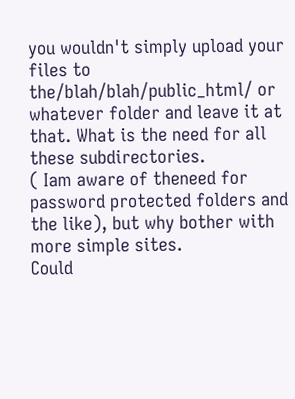you wouldn't simply upload your files to the/blah/blah/public_html/ or whatever folder and leave it at that. What is the need for all these subdirectories.
( Iam aware of theneed for password protected folders and the like), but why bother with more simple sites.
Could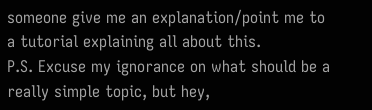someone give me an explanation/point me to a tutorial explaining all about this.
P.S. Excuse my ignorance on what should be a really simple topic, but hey,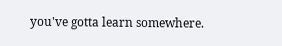you've gotta learn somewhere.